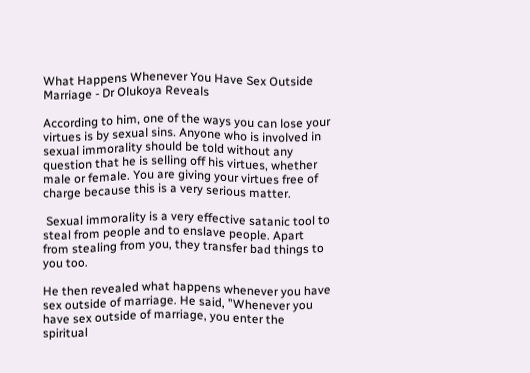What Happens Whenever You Have Sex Outside Marriage - Dr Olukoya Reveals

According to him, one of the ways you can lose your virtues is by sexual sins. Anyone who is involved in sexual immorality should be told without any question that he is selling off his virtues, whether male or female. You are giving your virtues free of charge because this is a very serious matter.

 Sexual immorality is a very effective satanic tool to steal from people and to enslave people. Apart from stealing from you, they transfer bad things to you too.

He then revealed what happens whenever you have sex outside of marriage. He said, "Whenever you have sex outside of marriage, you enter the spiritual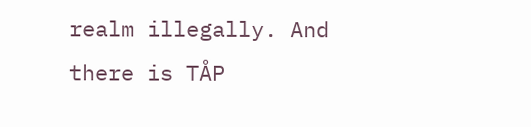realm illegally. And there is TÅP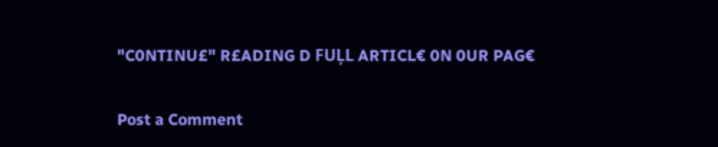"C0NTINU£" R£ADING D FUĻL ARTICL€ 0N 0UR PAG€

Post a Comment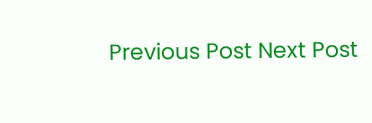Previous Post Next Post